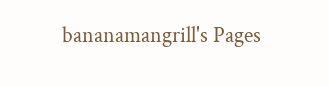bananamangrill's Pages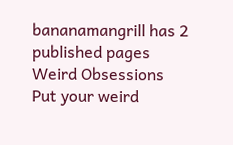bananamangrill has 2 published pages
Weird Obsessions
Put your weird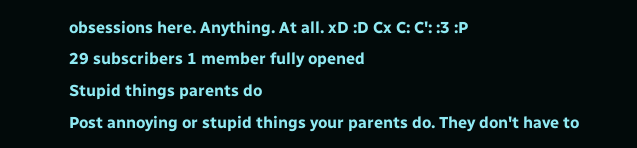obsessions here. Anything. At all. xD :D Cx C: C': :3 :P
29 subscribers 1 member fully opened
Stupid things parents do
Post annoying or stupid things your parents do. They don't have to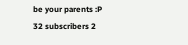be your parents :P
32 subscribers 2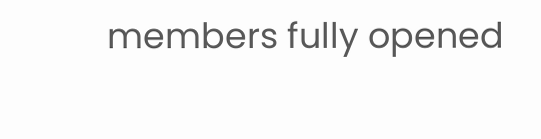members fully opened